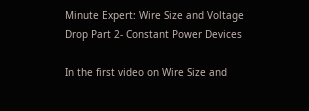Minute Expert: Wire Size and Voltage Drop Part 2- Constant Power Devices

In the first video on Wire Size and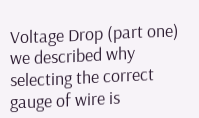Voltage Drop (part one) we described why selecting the correct gauge of wire is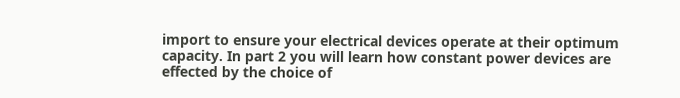import to ensure your electrical devices operate at their optimum capacity. In part 2 you will learn how constant power devices are effected by the choice of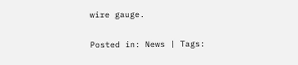wire gauge.

Posted in: News | Tags: